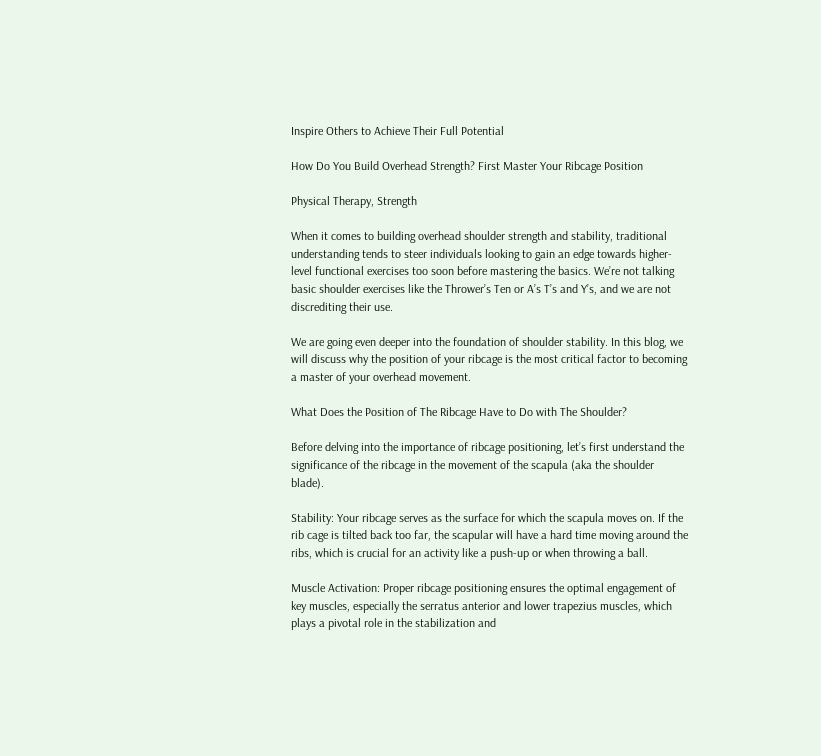Inspire Others to Achieve Their Full Potential

How Do You Build Overhead Strength? First Master Your Ribcage Position

Physical Therapy, Strength

When it comes to building overhead shoulder strength and stability, traditional understanding tends to steer individuals looking to gain an edge towards higher-level functional exercises too soon before mastering the basics. We’re not talking basic shoulder exercises like the Thrower’s Ten or A’s T’s and Y’s, and we are not discrediting their use.

We are going even deeper into the foundation of shoulder stability. In this blog, we will discuss why the position of your ribcage is the most critical factor to becoming a master of your overhead movement.

What Does the Position of The Ribcage Have to Do with The Shoulder?

Before delving into the importance of ribcage positioning, let’s first understand the significance of the ribcage in the movement of the scapula (aka the shoulder blade).

Stability: Your ribcage serves as the surface for which the scapula moves on. If the rib cage is tilted back too far, the scapular will have a hard time moving around the ribs, which is crucial for an activity like a push-up or when throwing a ball.

Muscle Activation: Proper ribcage positioning ensures the optimal engagement of key muscles, especially the serratus anterior and lower trapezius muscles, which plays a pivotal role in the stabilization and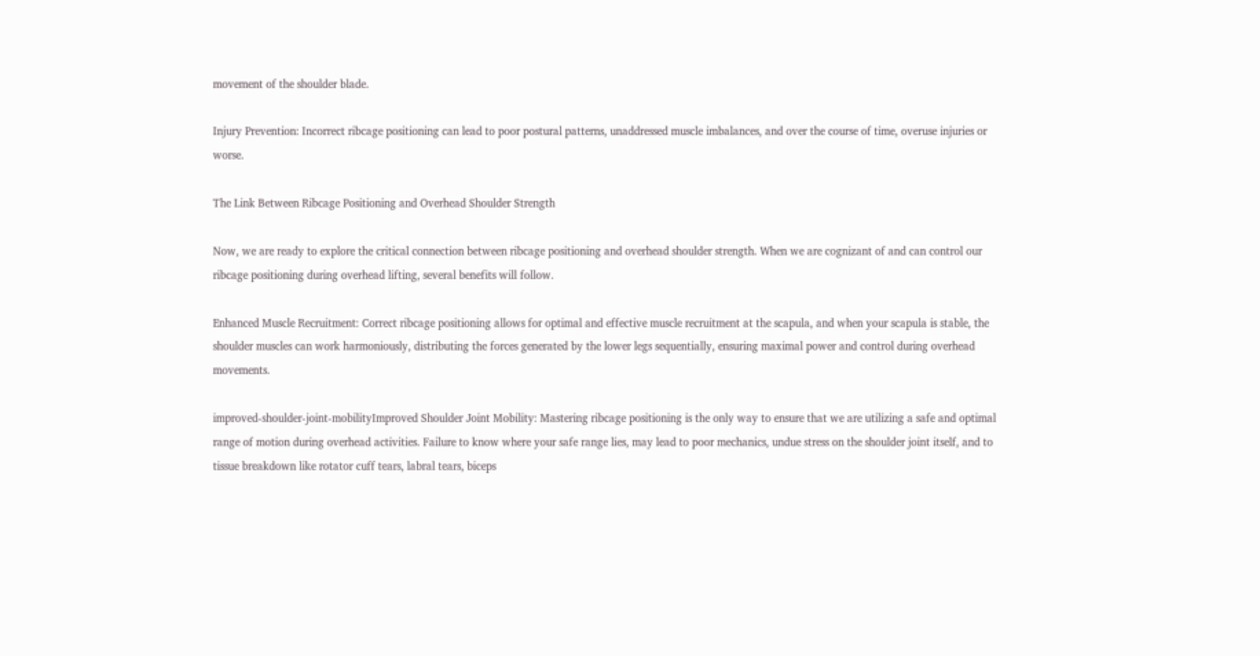movement of the shoulder blade.

Injury Prevention: Incorrect ribcage positioning can lead to poor postural patterns, unaddressed muscle imbalances, and over the course of time, overuse injuries or worse.

The Link Between Ribcage Positioning and Overhead Shoulder Strength

Now, we are ready to explore the critical connection between ribcage positioning and overhead shoulder strength. When we are cognizant of and can control our ribcage positioning during overhead lifting, several benefits will follow.

Enhanced Muscle Recruitment: Correct ribcage positioning allows for optimal and effective muscle recruitment at the scapula, and when your scapula is stable, the shoulder muscles can work harmoniously, distributing the forces generated by the lower legs sequentially, ensuring maximal power and control during overhead movements.

improved-shoulder-joint-mobilityImproved Shoulder Joint Mobility: Mastering ribcage positioning is the only way to ensure that we are utilizing a safe and optimal range of motion during overhead activities. Failure to know where your safe range lies, may lead to poor mechanics, undue stress on the shoulder joint itself, and to tissue breakdown like rotator cuff tears, labral tears, biceps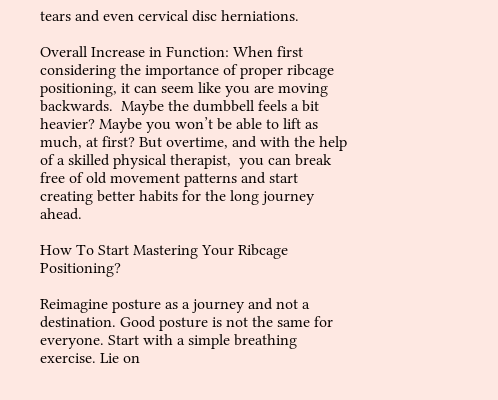tears and even cervical disc herniations.

Overall Increase in Function: When first considering the importance of proper ribcage positioning, it can seem like you are moving backwards.  Maybe the dumbbell feels a bit heavier? Maybe you won’t be able to lift as much, at first? But overtime, and with the help of a skilled physical therapist,  you can break free of old movement patterns and start creating better habits for the long journey ahead.

How To Start Mastering Your Ribcage Positioning?

Reimagine posture as a journey and not a destination. Good posture is not the same for everyone. Start with a simple breathing exercise. Lie on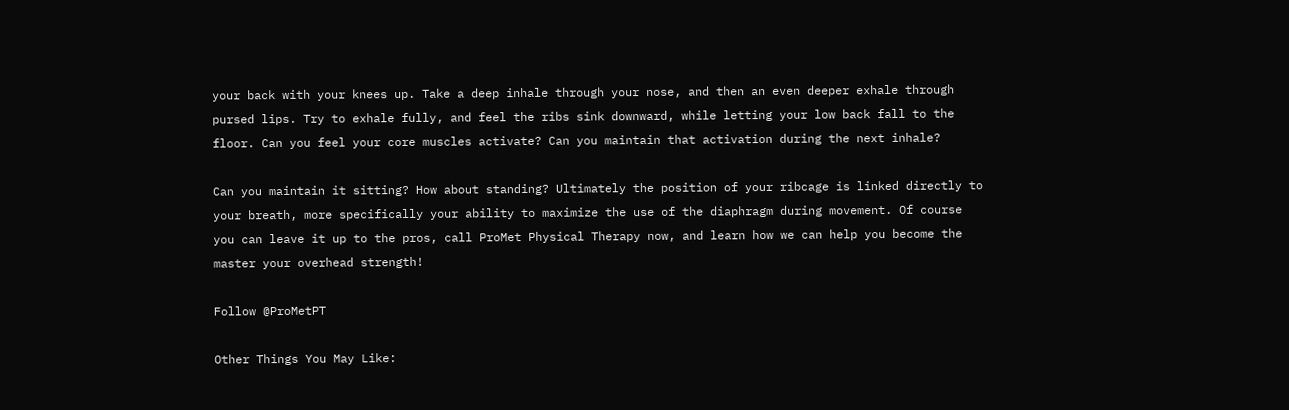your back with your knees up. Take a deep inhale through your nose, and then an even deeper exhale through pursed lips. Try to exhale fully, and feel the ribs sink downward, while letting your low back fall to the floor. Can you feel your core muscles activate? Can you maintain that activation during the next inhale?

Can you maintain it sitting? How about standing? Ultimately the position of your ribcage is linked directly to your breath, more specifically your ability to maximize the use of the diaphragm during movement. Of course you can leave it up to the pros, call ProMet Physical Therapy now, and learn how we can help you become the master your overhead strength!

Follow @ProMetPT

Other Things You May Like: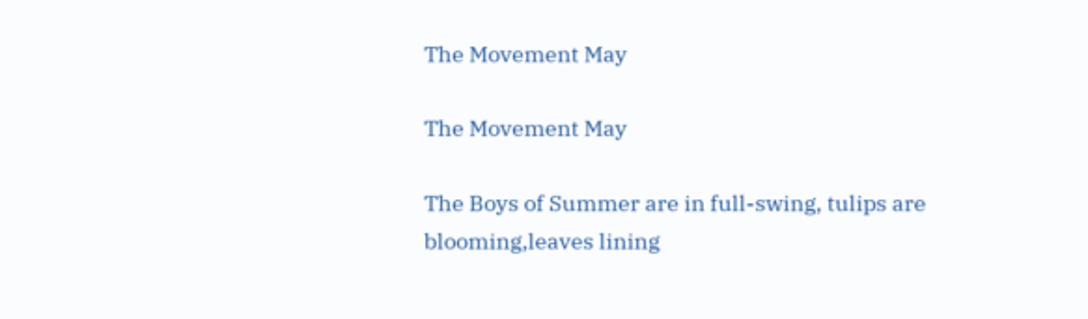The Movement May

The Movement May

The Boys of Summer are in full-swing, tulips are blooming,leaves lining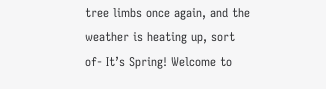tree limbs once again, and the weather is heating up, sort of- It’s Spring! Welcome to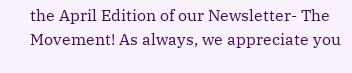the April Edition of our Newsletter- The Movement! As always, we appreciate you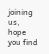joining us, hope you find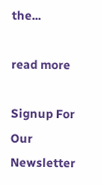the...

read more

Signup For Our Newsletter